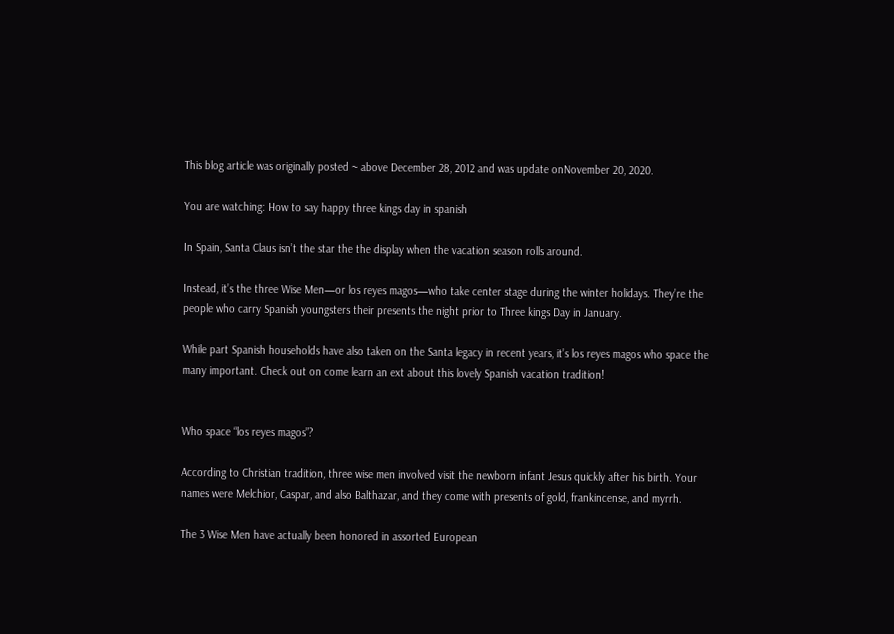This blog article was originally posted ~ above December 28, 2012 and was update onNovember 20, 2020.

You are watching: How to say happy three kings day in spanish

In Spain, Santa Claus isn’t the star the the display when the vacation season rolls around.

Instead, it’s the three Wise Men—or los reyes magos—who take center stage during the winter holidays. They’re the people who carry Spanish youngsters their presents the night prior to Three kings Day in January.

While part Spanish households have also taken on the Santa legacy in recent years, it’s los reyes magos who space the many important. Check out on come learn an ext about this lovely Spanish vacation tradition!


Who space “los reyes magos”?

According to Christian tradition, three wise men involved visit the newborn infant Jesus quickly after his birth. Your names were Melchior, Caspar, and also Balthazar, and they come with presents of gold, frankincense, and myrrh.

The 3 Wise Men have actually been honored in assorted European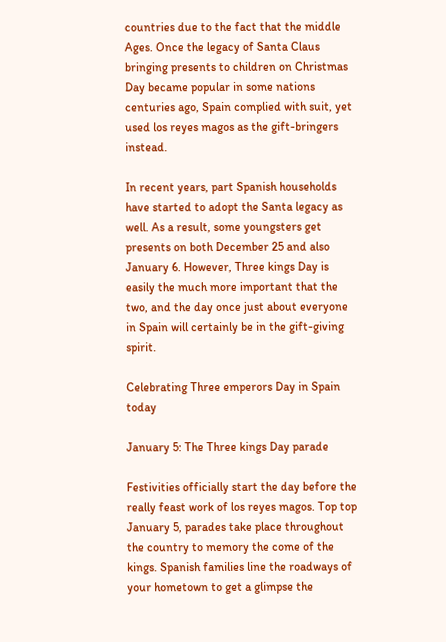countries due to the fact that the middle Ages. Once the legacy of Santa Claus bringing presents to children on Christmas Day became popular in some nations centuries ago, Spain complied with suit, yet used los reyes magos as the gift-bringers instead.

In recent years, part Spanish households have started to adopt the Santa legacy as well. As a result, some youngsters get presents on both December 25 and also January 6. However, Three kings Day is easily the much more important that the two, and the day once just about everyone in Spain will certainly be in the gift-giving spirit.

Celebrating Three emperors Day in Spain today

January 5: The Three kings Day parade

Festivities officially start the day before the really feast work of los reyes magos. Top top January 5, parades take place throughout the country to memory the come of the kings. Spanish families line the roadways of your hometown to get a glimpse the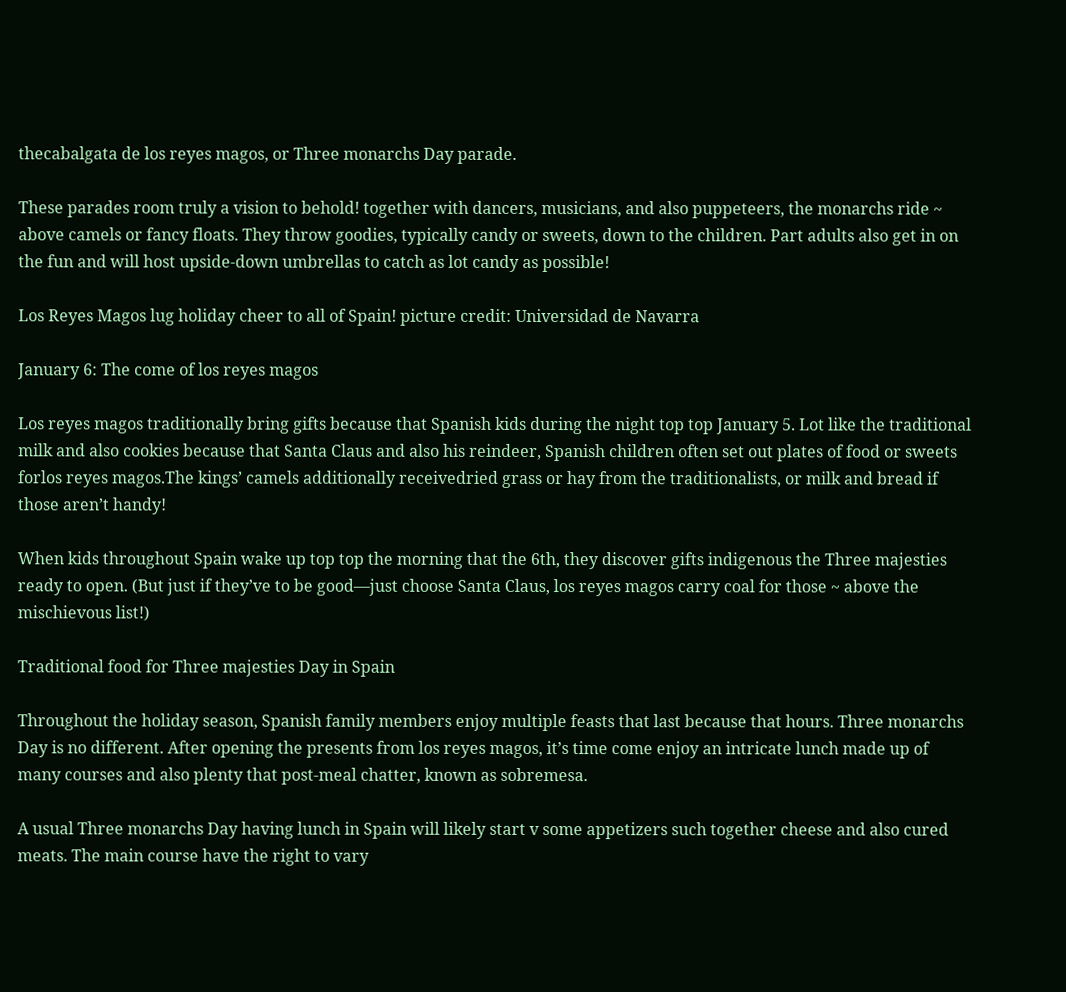thecabalgata de los reyes magos, or Three monarchs Day parade.

These parades room truly a vision to behold! together with dancers, musicians, and also puppeteers, the monarchs ride ~ above camels or fancy floats. They throw goodies, typically candy or sweets, down to the children. Part adults also get in on the fun and will host upside-down umbrellas to catch as lot candy as possible!

Los Reyes Magos lug holiday cheer to all of Spain! picture credit: Universidad de Navarra

January 6: The come of los reyes magos

Los reyes magos traditionally bring gifts because that Spanish kids during the night top top January 5. Lot like the traditional milk and also cookies because that Santa Claus and also his reindeer, Spanish children often set out plates of food or sweets forlos reyes magos.The kings’ camels additionally receivedried grass or hay from the traditionalists, or milk and bread if those aren’t handy!

When kids throughout Spain wake up top top the morning that the 6th, they discover gifts indigenous the Three majesties ready to open. (But just if they’ve to be good—just choose Santa Claus, los reyes magos carry coal for those ~ above the mischievous list!)

Traditional food for Three majesties Day in Spain

Throughout the holiday season, Spanish family members enjoy multiple feasts that last because that hours. Three monarchs Day is no different. After opening the presents from los reyes magos, it’s time come enjoy an intricate lunch made up of many courses and also plenty that post-meal chatter, known as sobremesa.

A usual Three monarchs Day having lunch in Spain will likely start v some appetizers such together cheese and also cured meats. The main course have the right to vary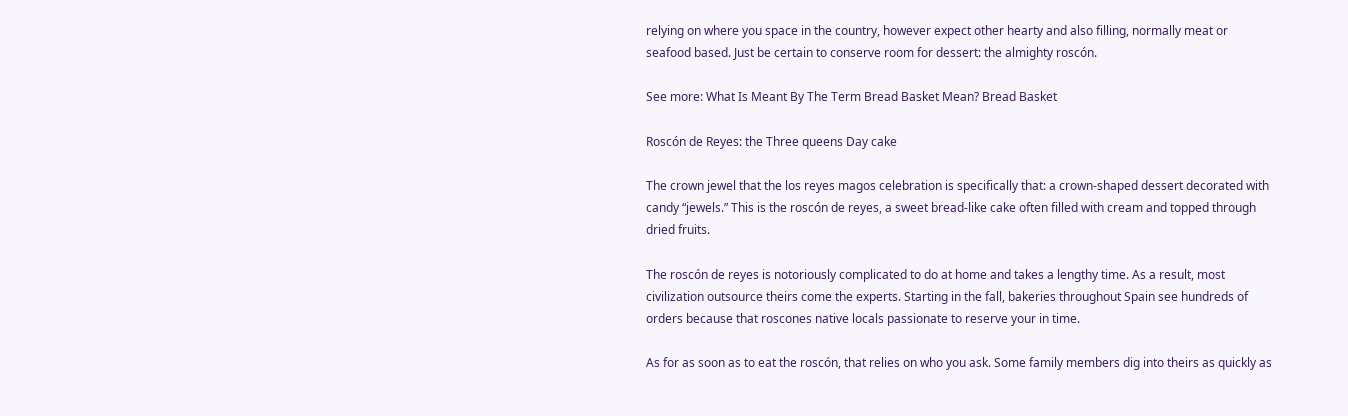relying on where you space in the country, however expect other hearty and also filling, normally meat or seafood based. Just be certain to conserve room for dessert: the almighty roscón.

See more: What Is Meant By The Term Bread Basket Mean? Bread Basket

Roscón de Reyes: the Three queens Day cake

The crown jewel that the los reyes magos celebration is specifically that: a crown-shaped dessert decorated with candy “jewels.” This is the roscón de reyes, a sweet bread-like cake often filled with cream and topped through dried fruits.

The roscón de reyes is notoriously complicated to do at home and takes a lengthy time. As a result, most civilization outsource theirs come the experts. Starting in the fall, bakeries throughout Spain see hundreds of orders because that roscones native locals passionate to reserve your in time.

As for as soon as to eat the roscón, that relies on who you ask. Some family members dig into theirs as quickly as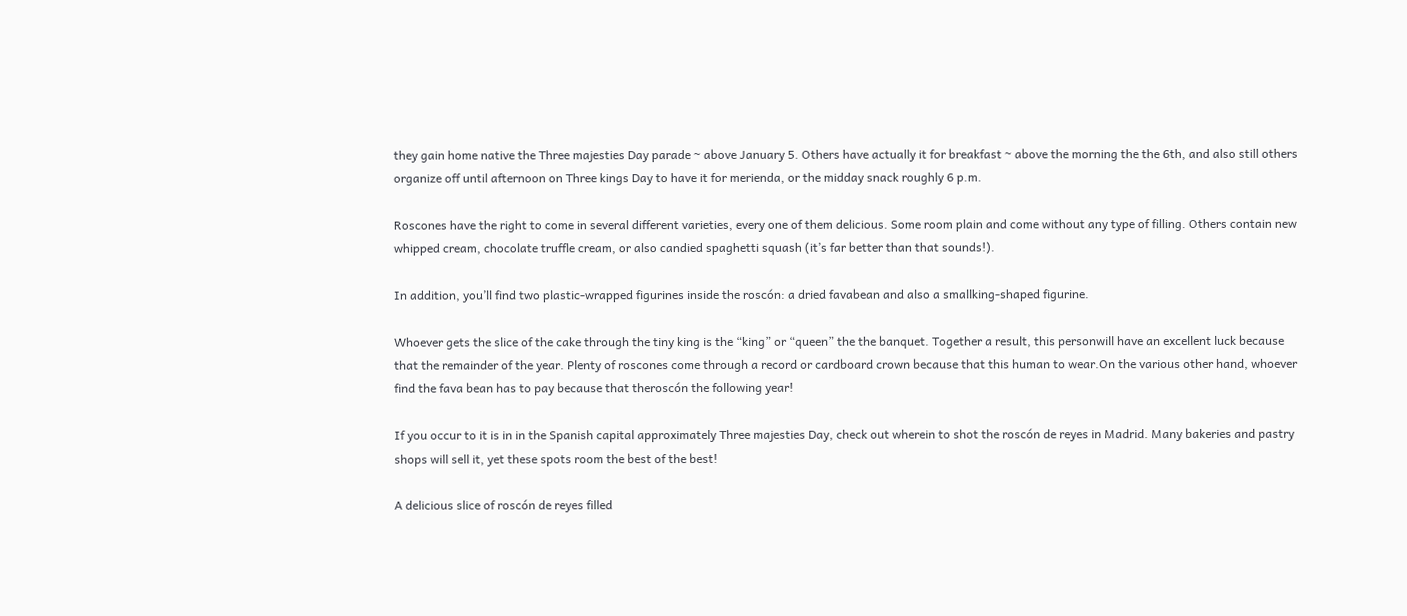they gain home native the Three majesties Day parade ~ above January 5. Others have actually it for breakfast ~ above the morning the the 6th, and also still others organize off until afternoon on Three kings Day to have it for merienda, or the midday snack roughly 6 p.m.

Roscones have the right to come in several different varieties, every one of them delicious. Some room plain and come without any type of filling. Others contain new whipped cream, chocolate truffle cream, or also candied spaghetti squash (it’s far better than that sounds!).

In addition, you’ll find two plastic-wrapped figurines inside the roscón: a dried favabean and also a smallking-shaped figurine.

Whoever gets the slice of the cake through the tiny king is the “king” or “queen” the the banquet. Together a result, this personwill have an excellent luck because that the remainder of the year. Plenty of roscones come through a record or cardboard crown because that this human to wear.On the various other hand, whoever find the fava bean has to pay because that theroscón the following year!

If you occur to it is in in the Spanish capital approximately Three majesties Day, check out wherein to shot the roscón de reyes in Madrid. Many bakeries and pastry shops will sell it, yet these spots room the best of the best!

A delicious slice of roscón de reyes filled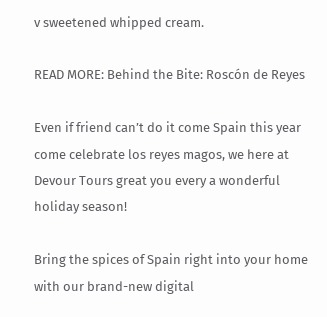v sweetened whipped cream.

READ MORE: Behind the Bite: Roscón de Reyes

Even if friend can’t do it come Spain this year come celebrate los reyes magos, we here at Devour Tours great you every a wonderful holiday season!

Bring the spices of Spain right into your home with our brand-new digital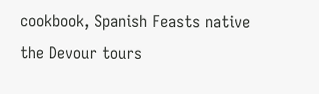cookbook, Spanish Feasts native the Devour tours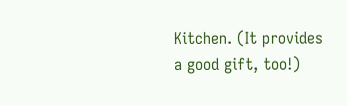Kitchen. (It provides a good gift, too!)